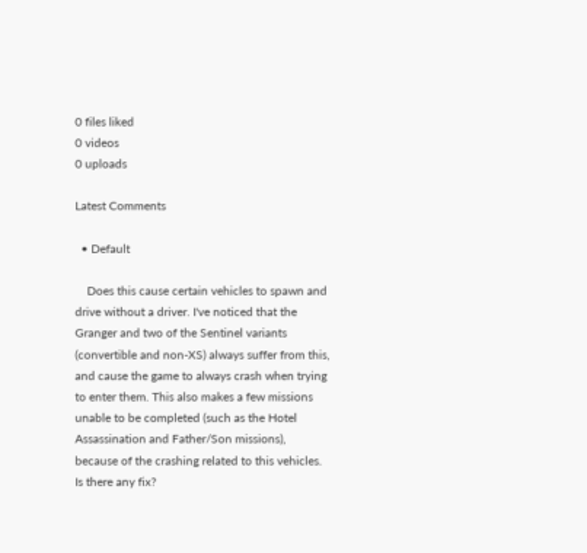0 files liked
0 videos
0 uploads

Latest Comments

  • Default

    Does this cause certain vehicles to spawn and drive without a driver. I've noticed that the Granger and two of the Sentinel variants (convertible and non-XS) always suffer from this, and cause the game to always crash when trying to enter them. This also makes a few missions unable to be completed (such as the Hotel Assassination and Father/Son missions), because of the crashing related to this vehicles. Is there any fix?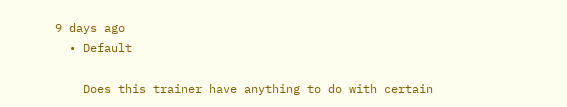9 days ago
  • Default

    Does this trainer have anything to do with certain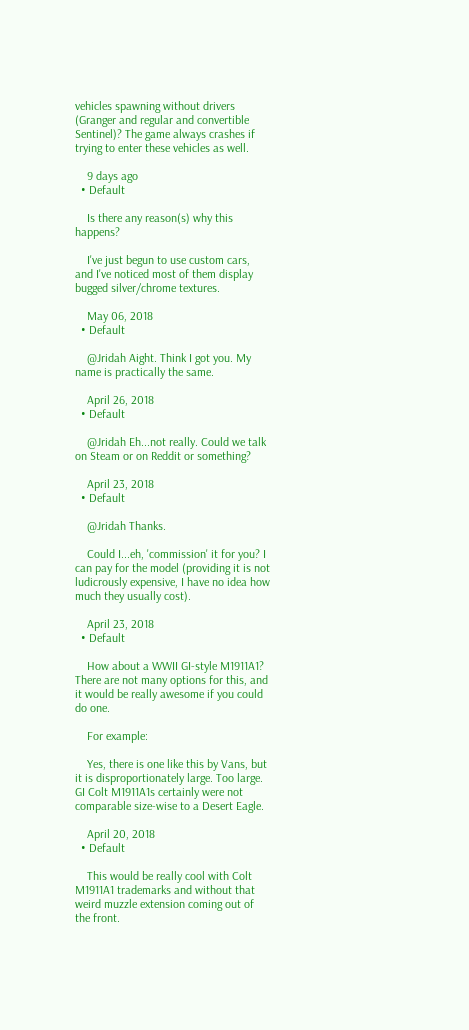vehicles spawning without drivers (Granger and regular and convertible Sentinel)? The game always crashes if trying to enter these vehicles as well.

    9 days ago
  • Default

    Is there any reason(s) why this happens?

    I've just begun to use custom cars, and I've noticed most of them display bugged silver/chrome textures.

    May 06, 2018
  • Default

    @Jridah Aight. Think I got you. My name is practically the same.

    April 26, 2018
  • Default

    @Jridah Eh...not really. Could we talk on Steam or on Reddit or something?

    April 23, 2018
  • Default

    @Jridah Thanks.

    Could I...eh, 'commission' it for you? I can pay for the model (providing it is not ludicrously expensive, I have no idea how much they usually cost).

    April 23, 2018
  • Default

    How about a WWII GI-style M1911A1? There are not many options for this, and it would be really awesome if you could do one.

    For example:

    Yes, there is one like this by Vans, but it is disproportionately large. Too large. GI Colt M1911A1s certainly were not comparable size-wise to a Desert Eagle.

    April 20, 2018
  • Default

    This would be really cool with Colt M1911A1 trademarks and without that weird muzzle extension coming out of the front.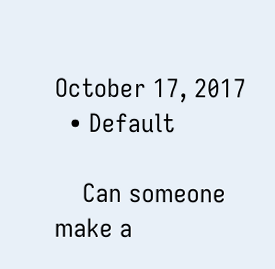October 17, 2017
  • Default

    Can someone make a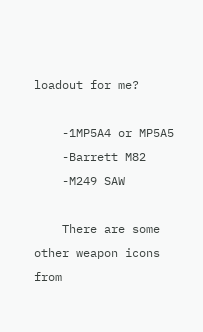loadout for me?

    -1MP5A4 or MP5A5
    -Barrett M82
    -M249 SAW

    There are some other weapon icons from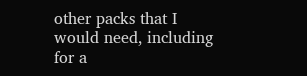other packs that I would need, including for a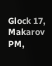Glock 17, Makarov PM,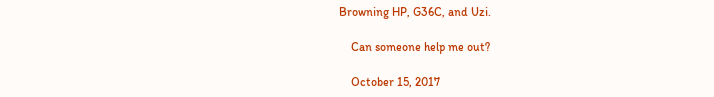Browning HP, G36C, and Uzi.

    Can someone help me out?

    October 15, 2017